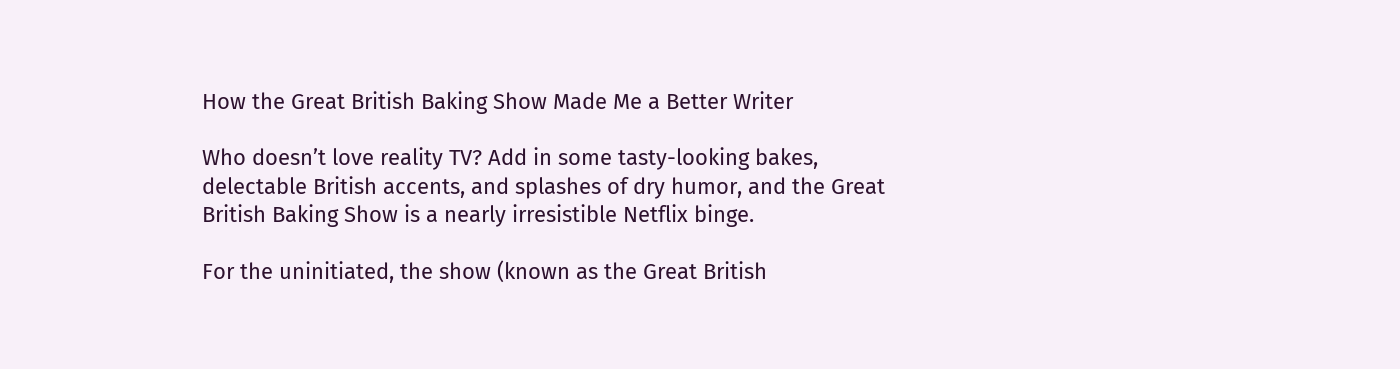How the Great British Baking Show Made Me a Better Writer

Who doesn’t love reality TV? Add in some tasty-looking bakes, delectable British accents, and splashes of dry humor, and the Great British Baking Show is a nearly irresistible Netflix binge.

For the uninitiated, the show (known as the Great British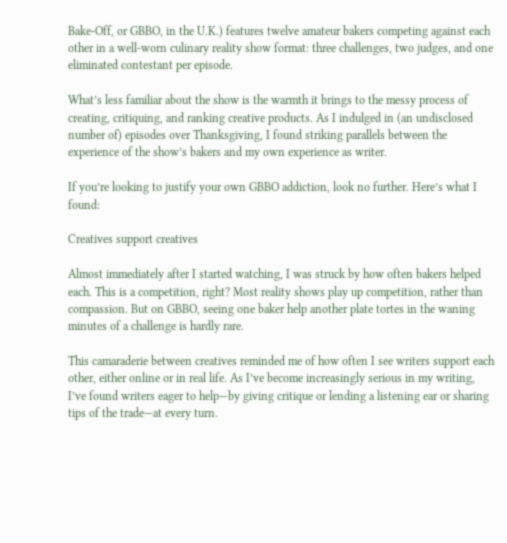Bake-Off, or GBBO, in the U.K.) features twelve amateur bakers competing against each other in a well-worn culinary reality show format: three challenges, two judges, and one eliminated contestant per episode.

What’s less familiar about the show is the warmth it brings to the messy process of creating, critiquing, and ranking creative products. As I indulged in (an undisclosed number of) episodes over Thanksgiving, I found striking parallels between the experience of the show’s bakers and my own experience as writer.

If you’re looking to justify your own GBBO addiction, look no further. Here’s what I found:

Creatives support creatives

Almost immediately after I started watching, I was struck by how often bakers helped each. This is a competition, right? Most reality shows play up competition, rather than compassion. But on GBBO, seeing one baker help another plate tortes in the waning minutes of a challenge is hardly rare.

This camaraderie between creatives reminded me of how often I see writers support each other, either online or in real life. As I’ve become increasingly serious in my writing, I’ve found writers eager to help—by giving critique or lending a listening ear or sharing tips of the trade—at every turn.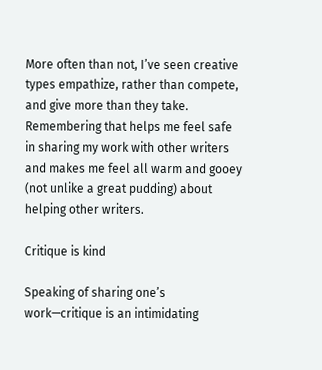More often than not, I’ve seen creative types empathize, rather than compete, and give more than they take. Remembering that helps me feel safe in sharing my work with other writers and makes me feel all warm and gooey (not unlike a great pudding) about helping other writers.

Critique is kind

Speaking of sharing one’s work—critique is an intimidating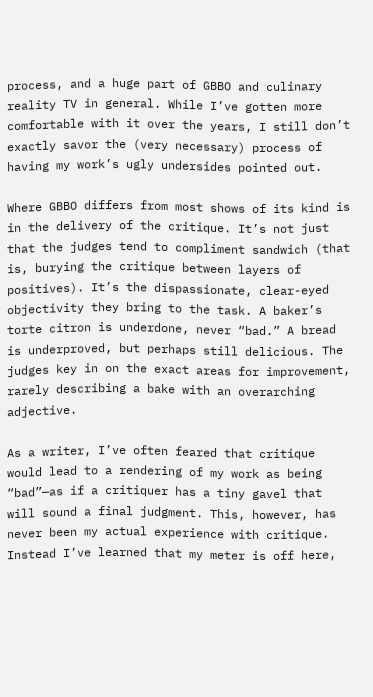process, and a huge part of GBBO and culinary reality TV in general. While I’ve gotten more comfortable with it over the years, I still don’t exactly savor the (very necessary) process of having my work’s ugly undersides pointed out.

Where GBBO differs from most shows of its kind is in the delivery of the critique. It’s not just that the judges tend to compliment sandwich (that is, burying the critique between layers of positives). It’s the dispassionate, clear-eyed objectivity they bring to the task. A baker’s torte citron is underdone, never “bad.” A bread is underproved, but perhaps still delicious. The judges key in on the exact areas for improvement, rarely describing a bake with an overarching adjective.

As a writer, I’ve often feared that critique would lead to a rendering of my work as being “bad”—as if a critiquer has a tiny gavel that will sound a final judgment. This, however, has never been my actual experience with critique. Instead I’ve learned that my meter is off here,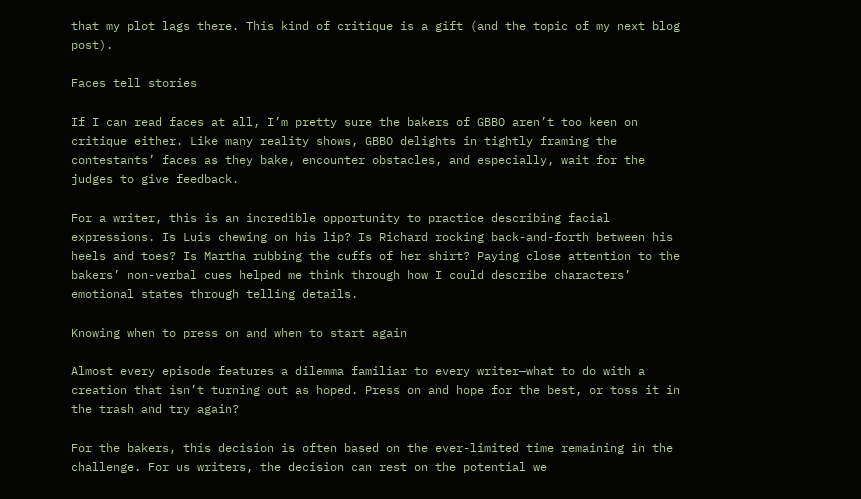that my plot lags there. This kind of critique is a gift (and the topic of my next blog post).

Faces tell stories

If I can read faces at all, I’m pretty sure the bakers of GBBO aren’t too keen on critique either. Like many reality shows, GBBO delights in tightly framing the contestants’ faces as they bake, encounter obstacles, and especially, wait for the judges to give feedback.

For a writer, this is an incredible opportunity to practice describing facial expressions. Is Luis chewing on his lip? Is Richard rocking back-and-forth between his heels and toes? Is Martha rubbing the cuffs of her shirt? Paying close attention to the bakers’ non-verbal cues helped me think through how I could describe characters’ emotional states through telling details.

Knowing when to press on and when to start again

Almost every episode features a dilemma familiar to every writer—what to do with a creation that isn’t turning out as hoped. Press on and hope for the best, or toss it in the trash and try again?

For the bakers, this decision is often based on the ever-limited time remaining in the challenge. For us writers, the decision can rest on the potential we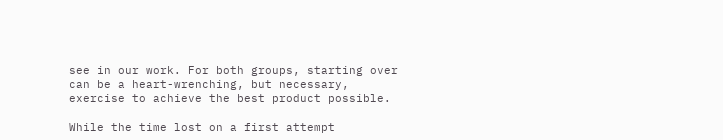see in our work. For both groups, starting over can be a heart-wrenching, but necessary, exercise to achieve the best product possible.

While the time lost on a first attempt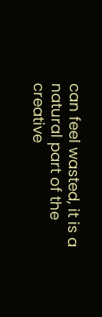can feel wasted, it is a natural part of the creative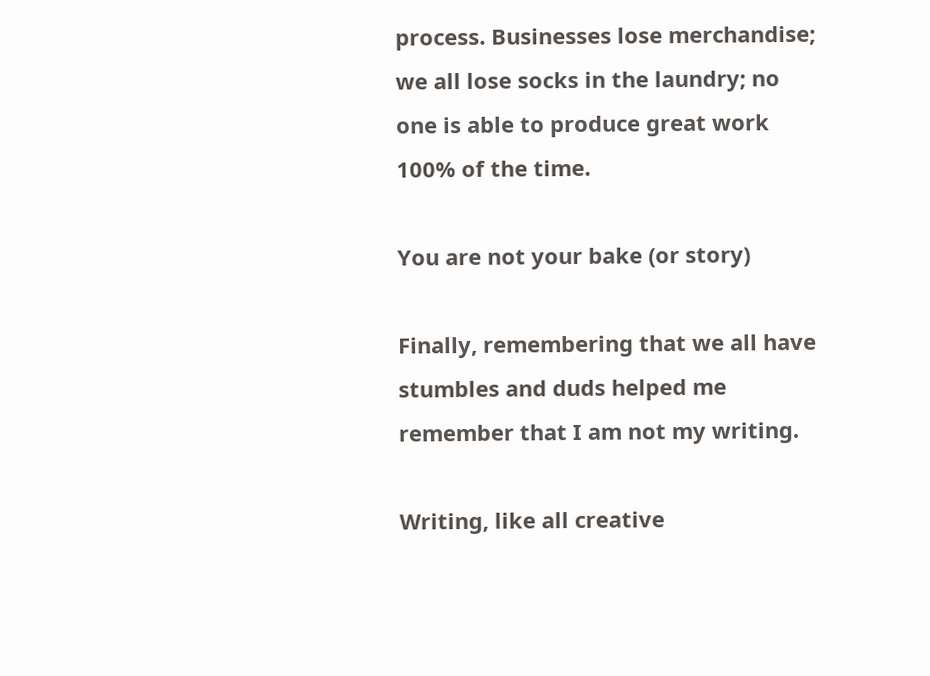process. Businesses lose merchandise; we all lose socks in the laundry; no one is able to produce great work 100% of the time.

You are not your bake (or story)

Finally, remembering that we all have stumbles and duds helped me remember that I am not my writing.

Writing, like all creative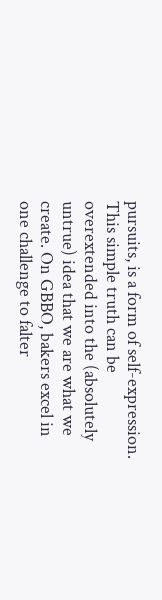pursuits, is a form of self-expression. This simple truth can be overextended into the (absolutely untrue) idea that we are what we create. On GBBO, bakers excel in one challenge to falter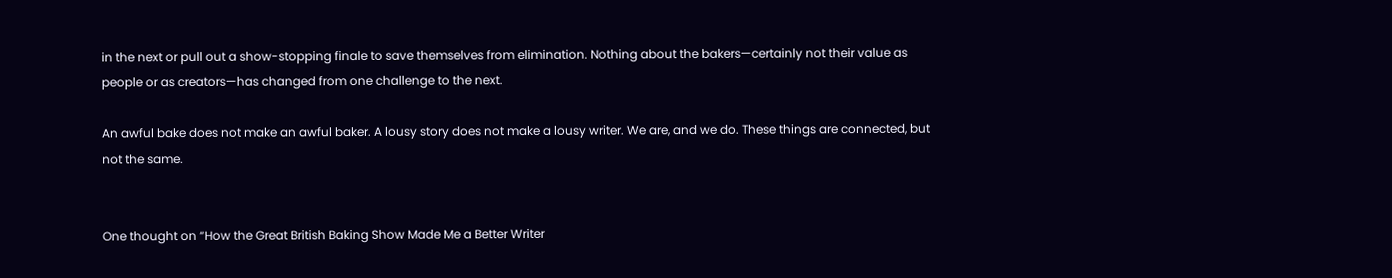in the next or pull out a show-stopping finale to save themselves from elimination. Nothing about the bakers—certainly not their value as people or as creators—has changed from one challenge to the next.

An awful bake does not make an awful baker. A lousy story does not make a lousy writer. We are, and we do. These things are connected, but not the same.


One thought on “How the Great British Baking Show Made Me a Better Writer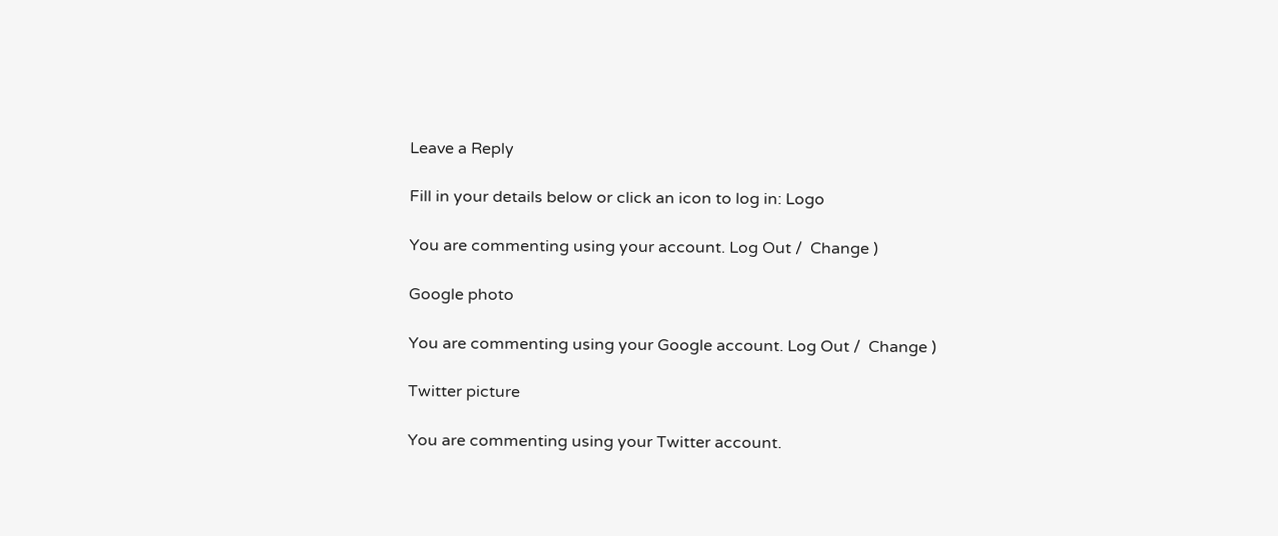Leave a Reply

Fill in your details below or click an icon to log in: Logo

You are commenting using your account. Log Out /  Change )

Google photo

You are commenting using your Google account. Log Out /  Change )

Twitter picture

You are commenting using your Twitter account.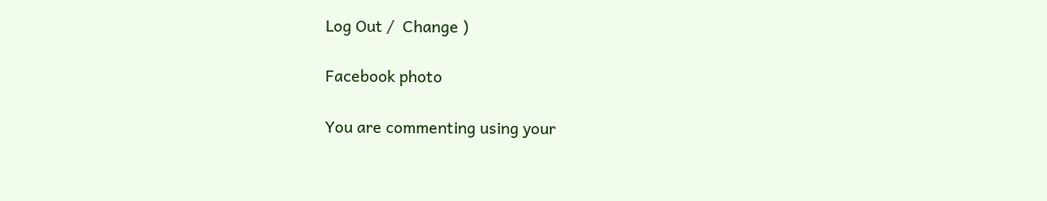Log Out /  Change )

Facebook photo

You are commenting using your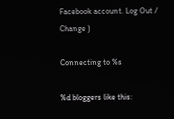Facebook account. Log Out /  Change )

Connecting to %s

%d bloggers like this: